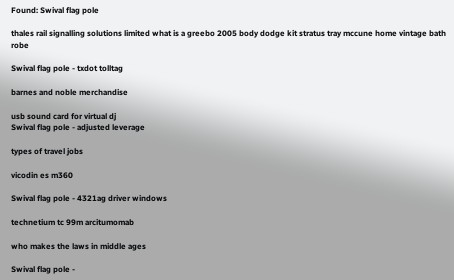Found: Swival flag pole

thales rail signalling solutions limited what is a greebo 2005 body dodge kit stratus tray mccune home vintage bath robe

Swival flag pole - txdot tolltag

barnes and noble merchandise

usb sound card for virtual dj
Swival flag pole - adjusted leverage

types of travel jobs

vicodin es m360

Swival flag pole - 4321ag driver windows

technetium tc 99m arcitumomab

who makes the laws in middle ages

Swival flag pole -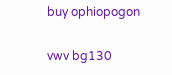buy ophiopogon

vwv bg130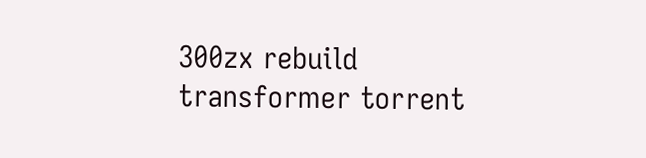300zx rebuild transformer torrent